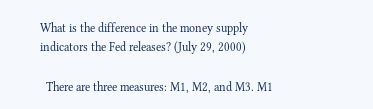What is the difference in the money supply indicators the Fed releases? (July 29, 2000)

  There are three measures: M1, M2, and M3. M1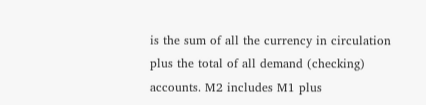is the sum of all the currency in circulation plus the total of all demand (checking) accounts. M2 includes M1 plus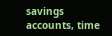savings accounts, time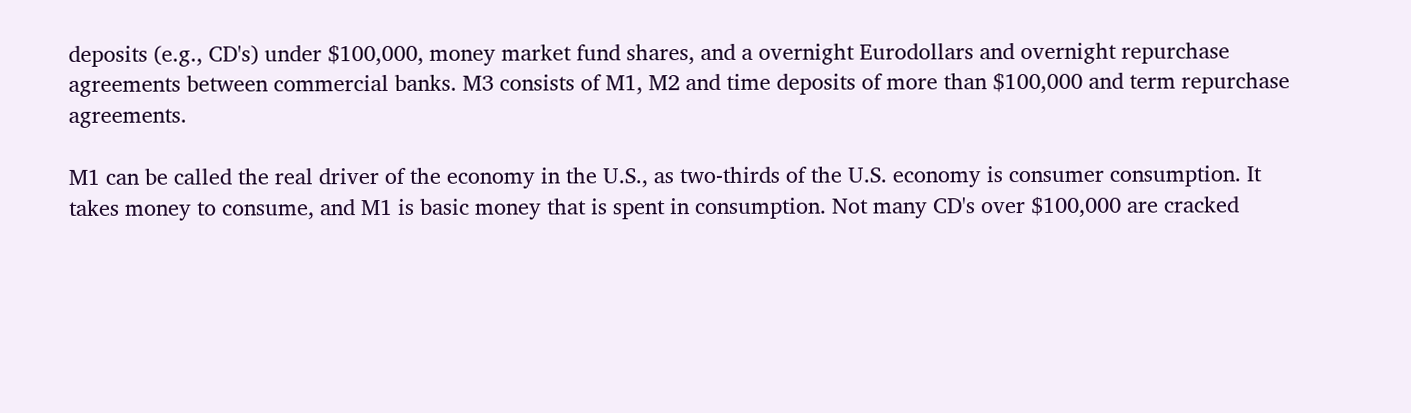deposits (e.g., CD's) under $100,000, money market fund shares, and a overnight Eurodollars and overnight repurchase agreements between commercial banks. M3 consists of M1, M2 and time deposits of more than $100,000 and term repurchase agreements.

M1 can be called the real driver of the economy in the U.S., as two-thirds of the U.S. economy is consumer consumption. It takes money to consume, and M1 is basic money that is spent in consumption. Not many CD's over $100,000 are cracked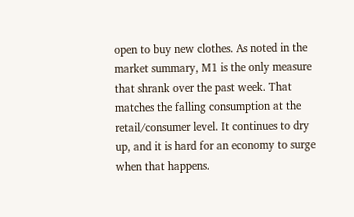open to buy new clothes. As noted in the market summary, M1 is the only measure that shrank over the past week. That matches the falling consumption at the retail/consumer level. It continues to dry up, and it is hard for an economy to surge when that happens.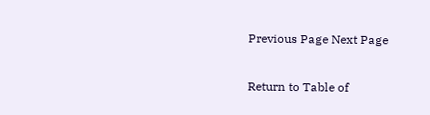Previous Page Next Page

Return to Table of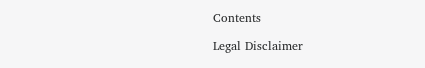Contents

Legal Disclaimer